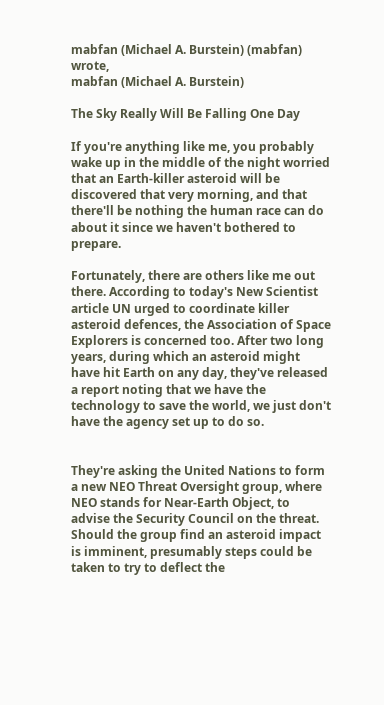mabfan (Michael A. Burstein) (mabfan) wrote,
mabfan (Michael A. Burstein)

The Sky Really Will Be Falling One Day

If you're anything like me, you probably wake up in the middle of the night worried that an Earth-killer asteroid will be discovered that very morning, and that there'll be nothing the human race can do about it since we haven't bothered to prepare.

Fortunately, there are others like me out there. According to today's New Scientist article UN urged to coordinate killer asteroid defences, the Association of Space Explorers is concerned too. After two long years, during which an asteroid might have hit Earth on any day, they've released a report noting that we have the technology to save the world, we just don't have the agency set up to do so.


They're asking the United Nations to form a new NEO Threat Oversight group, where NEO stands for Near-Earth Object, to advise the Security Council on the threat. Should the group find an asteroid impact is imminent, presumably steps could be taken to try to deflect the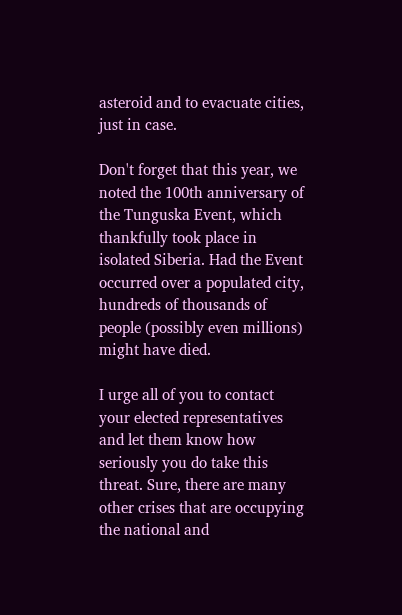asteroid and to evacuate cities, just in case.

Don't forget that this year, we noted the 100th anniversary of the Tunguska Event, which thankfully took place in isolated Siberia. Had the Event occurred over a populated city, hundreds of thousands of people (possibly even millions) might have died.

I urge all of you to contact your elected representatives and let them know how seriously you do take this threat. Sure, there are many other crises that are occupying the national and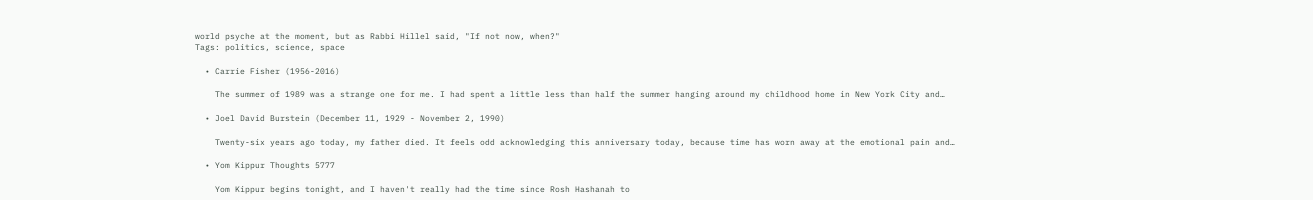world psyche at the moment, but as Rabbi Hillel said, "If not now, when?"
Tags: politics, science, space

  • Carrie Fisher (1956-2016)

    The summer of 1989 was a strange one for me. I had spent a little less than half the summer hanging around my childhood home in New York City and…

  • Joel David Burstein (December 11, 1929 - November 2, 1990)

    Twenty-six years ago today, my father died. It feels odd acknowledging this anniversary today, because time has worn away at the emotional pain and…

  • Yom Kippur Thoughts 5777

    Yom Kippur begins tonight, and I haven't really had the time since Rosh Hashanah to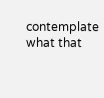contemplate what that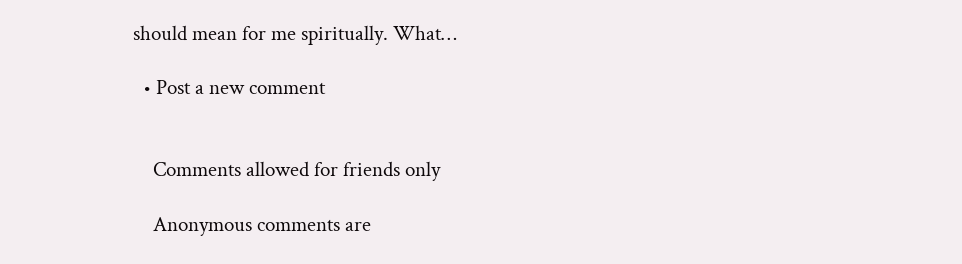should mean for me spiritually. What…

  • Post a new comment


    Comments allowed for friends only

    Anonymous comments are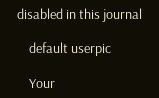disabled in this journal

    default userpic

    Your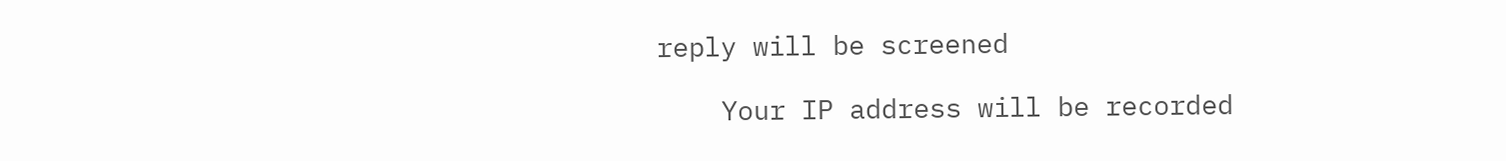reply will be screened

    Your IP address will be recorded